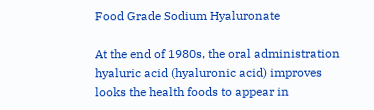Food Grade Sodium Hyaluronate

At the end of 1980s, the oral administration hyaluric acid (hyaluronic acid) improves looks the health foods to appear in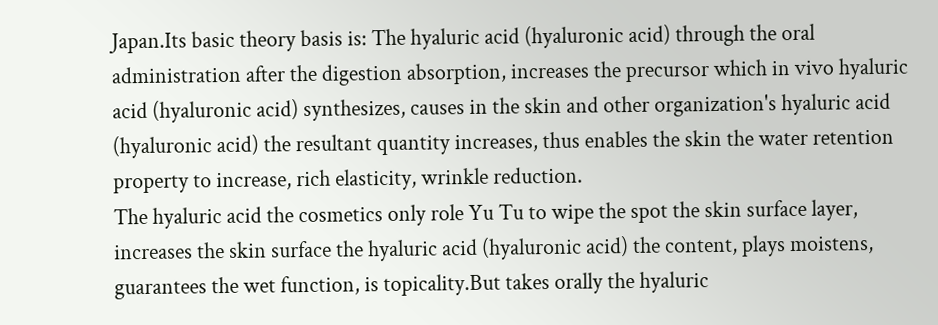Japan.Its basic theory basis is: The hyaluric acid (hyaluronic acid) through the oral administration after the digestion absorption, increases the precursor which in vivo hyaluric acid (hyaluronic acid) synthesizes, causes in the skin and other organization's hyaluric acid (hyaluronic acid) the resultant quantity increases, thus enables the skin the water retention property to increase, rich elasticity, wrinkle reduction.
The hyaluric acid the cosmetics only role Yu Tu to wipe the spot the skin surface layer, increases the skin surface the hyaluric acid (hyaluronic acid) the content, plays moistens, guarantees the wet function, is topicality.But takes orally the hyaluric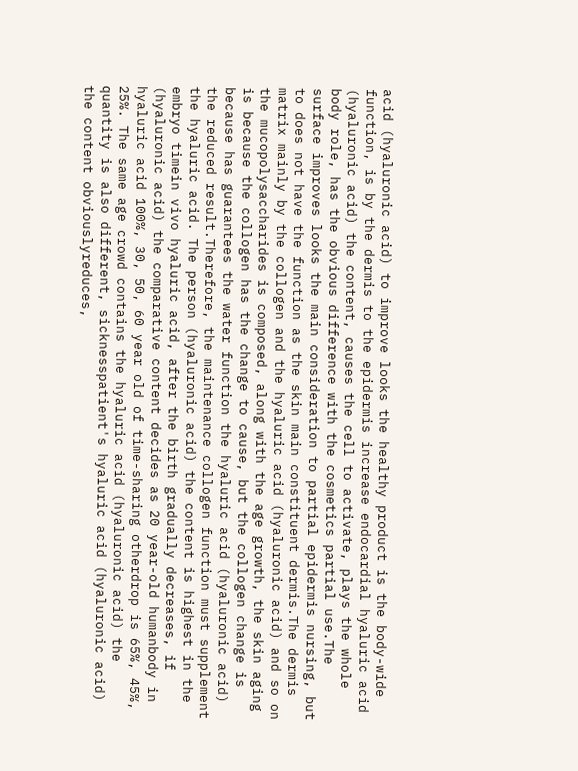acid (hyaluronic acid) to improve looks the healthy product is the body-wide function, is by the dermis to the epidermis increase endocardial hyaluric acid (hyaluronic acid) the content, causes the cell to activate, plays the whole body role, has the obvious difference with the cosmetics partial use.The surface improves looks the main consideration to partial epidermis nursing, but to does not have the function as the skin main constituent dermis.The dermis matrix mainly by the collogen and the hyaluric acid (hyaluronic acid) and so on the mucopolysaccharides is composed, along with the age growth, the skin aging is because the collogen has the change to cause, but the collogen change is because has guarantees the water function the hyaluric acid (hyaluronic acid) the reduced result.Therefore, the maintenance collogen function must supplement the hyaluric acid. The person (hyaluronic acid) the content is highest in the embryo timein vivo hyaluric acid, after the birth gradually decreases, if (hyaluronic acid) the comparative content decides as 20 year-old humanbody in hyaluric acid 100%, 30, 50, 60 year old of time-sharing otherdrop is 65%, 45%, 25%. The same age crowd contains the hyaluric acid (hyaluronic acid) the quantity is also different, sicknesspatient's hyaluric acid (hyaluronic acid) the content obviouslyreduces,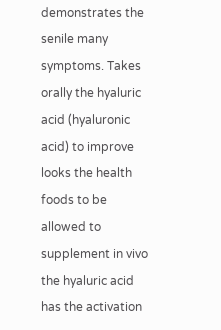demonstrates the senile many symptoms. Takes orally the hyaluric acid (hyaluronic acid) to improve looks the health foods to be allowed to supplement in vivo the hyaluric acid has the activation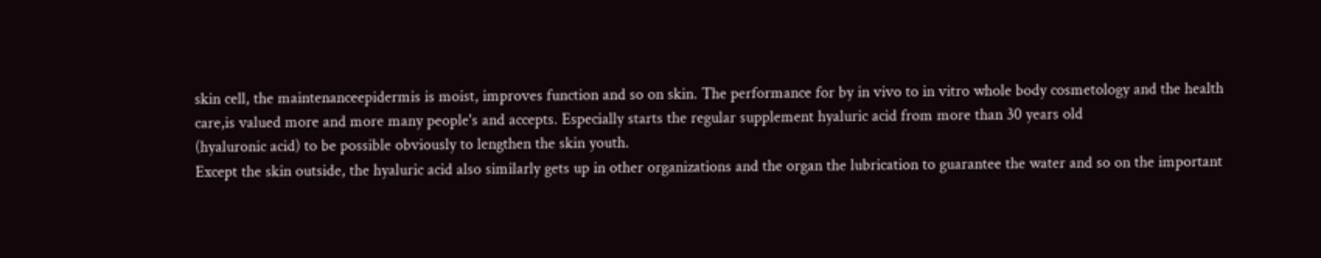skin cell, the maintenanceepidermis is moist, improves function and so on skin. The performance for by in vivo to in vitro whole body cosmetology and the health care,is valued more and more many people's and accepts. Especially starts the regular supplement hyaluric acid from more than 30 years old
(hyaluronic acid) to be possible obviously to lengthen the skin youth.
Except the skin outside, the hyaluric acid also similarly gets up in other organizations and the organ the lubrication to guarantee the water and so on the important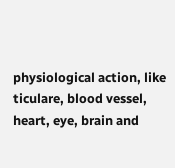physiological action, like ticulare, blood vessel, heart, eye, brain and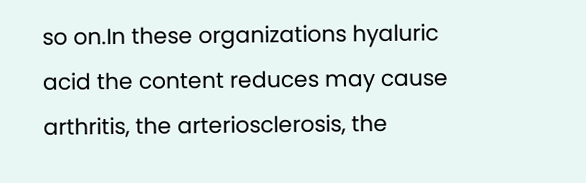so on.In these organizations hyaluric acid the content reduces may cause arthritis, the arteriosclerosis, the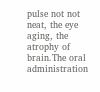pulse not not neat, the eye aging, the atrophy of brain.The oral administration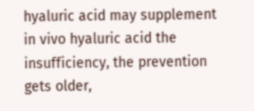hyaluric acid may supplement in vivo hyaluric acid the insufficiency, the prevention gets older,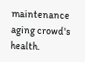maintenance aging crowd's health.